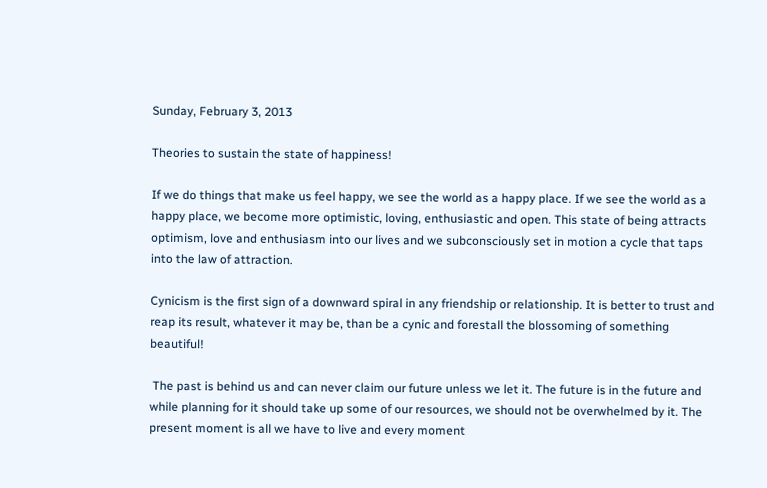Sunday, February 3, 2013

Theories to sustain the state of happiness!

If we do things that make us feel happy, we see the world as a happy place. If we see the world as a happy place, we become more optimistic, loving, enthusiastic and open. This state of being attracts optimism, love and enthusiasm into our lives and we subconsciously set in motion a cycle that taps into the law of attraction.

Cynicism is the first sign of a downward spiral in any friendship or relationship. It is better to trust and reap its result, whatever it may be, than be a cynic and forestall the blossoming of something beautiful!

 The past is behind us and can never claim our future unless we let it. The future is in the future and while planning for it should take up some of our resources, we should not be overwhelmed by it. The present moment is all we have to live and every moment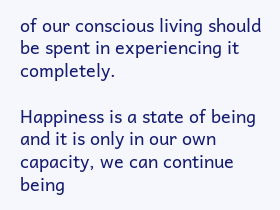of our conscious living should be spent in experiencing it completely.

Happiness is a state of being and it is only in our own capacity, we can continue being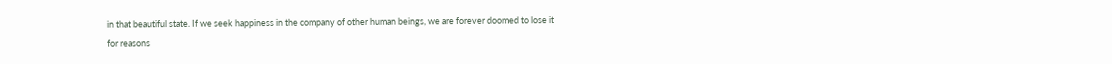in that beautiful state. If we seek happiness in the company of other human beings, we are forever doomed to lose it for reasons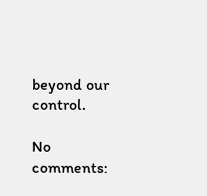beyond our control.

No comments: